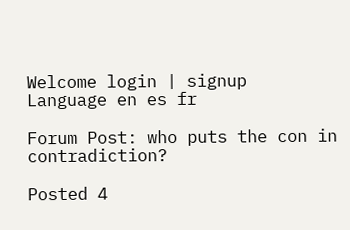Welcome login | signup
Language en es fr

Forum Post: who puts the con in contradiction?

Posted 4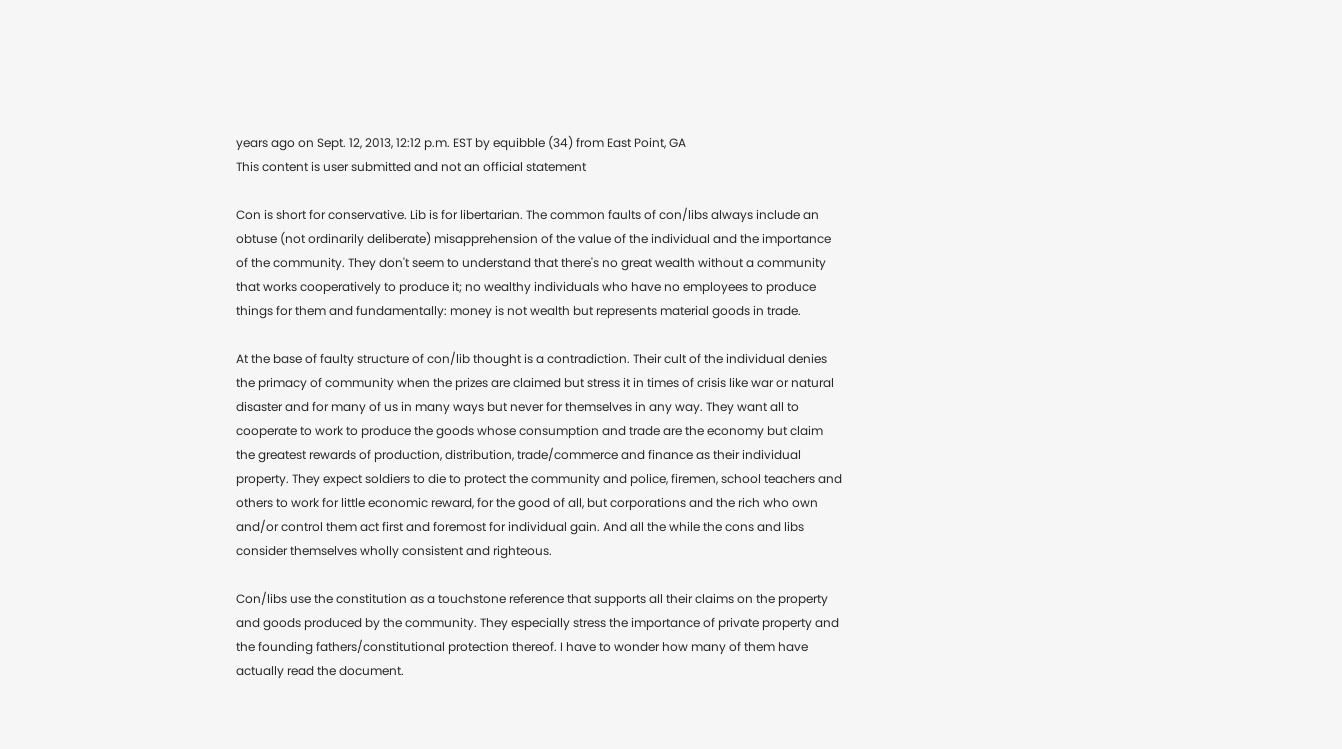years ago on Sept. 12, 2013, 12:12 p.m. EST by equibble (34) from East Point, GA
This content is user submitted and not an official statement

Con is short for conservative. Lib is for libertarian. The common faults of con/libs always include an obtuse (not ordinarily deliberate) misapprehension of the value of the individual and the importance of the community. They don't seem to understand that there's no great wealth without a community that works cooperatively to produce it; no wealthy individuals who have no employees to produce things for them and fundamentally: money is not wealth but represents material goods in trade.

At the base of faulty structure of con/lib thought is a contradiction. Their cult of the individual denies the primacy of community when the prizes are claimed but stress it in times of crisis like war or natural disaster and for many of us in many ways but never for themselves in any way. They want all to cooperate to work to produce the goods whose consumption and trade are the economy but claim the greatest rewards of production, distribution, trade/commerce and finance as their individual property. They expect soldiers to die to protect the community and police, firemen, school teachers and others to work for little economic reward, for the good of all, but corporations and the rich who own and/or control them act first and foremost for individual gain. And all the while the cons and libs consider themselves wholly consistent and righteous.

Con/libs use the constitution as a touchstone reference that supports all their claims on the property and goods produced by the community. They especially stress the importance of private property and the founding fathers/constitutional protection thereof. I have to wonder how many of them have actually read the document.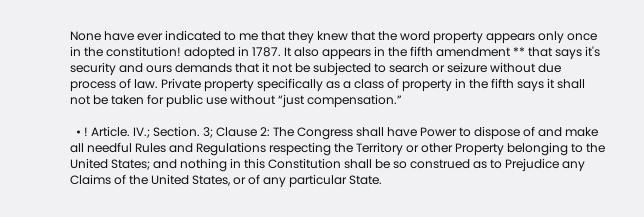None have ever indicated to me that they knew that the word property appears only once in the constitution! adopted in 1787. It also appears in the fifth amendment ** that says it's security and ours demands that it not be subjected to search or seizure without due process of law. Private property specifically as a class of property in the fifth says it shall not be taken for public use without “just compensation.”

  • ! Article. IV.; Section. 3; Clause 2: The Congress shall have Power to dispose of and make all needful Rules and Regulations respecting the Territory or other Property belonging to the United States; and nothing in this Constitution shall be so construed as to Prejudice any Claims of the United States, or of any particular State.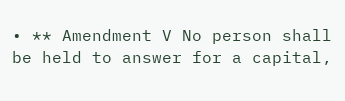• ** Amendment V No person shall be held to answer for a capital,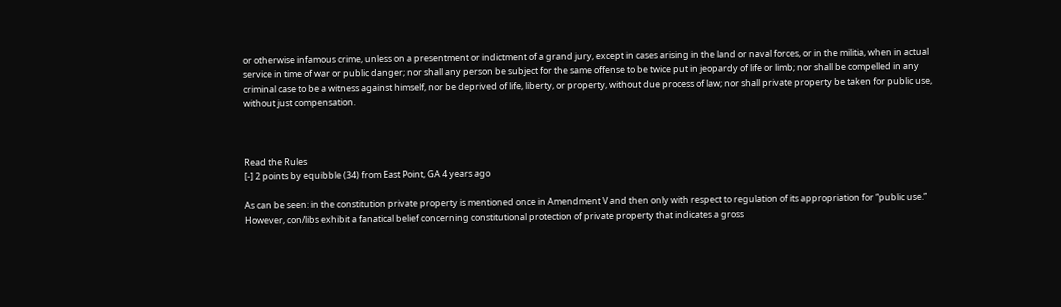or otherwise infamous crime, unless on a presentment or indictment of a grand jury, except in cases arising in the land or naval forces, or in the militia, when in actual service in time of war or public danger; nor shall any person be subject for the same offense to be twice put in jeopardy of life or limb; nor shall be compelled in any criminal case to be a witness against himself, nor be deprived of life, liberty, or property, without due process of law; nor shall private property be taken for public use, without just compensation.



Read the Rules
[-] 2 points by equibble (34) from East Point, GA 4 years ago

As can be seen: in the constitution private property is mentioned once in Amendment V and then only with respect to regulation of its appropriation for “public use.” However, con/libs exhibit a fanatical belief concerning constitutional protection of private property that indicates a gross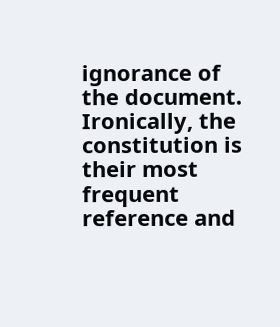ignorance of the document. Ironically, the constitution is their most frequent reference and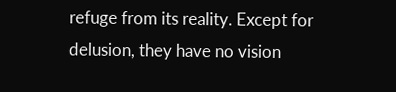refuge from its reality. Except for delusion, they have no vision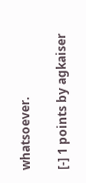whatsoever.

[-] 1 points by agkaiser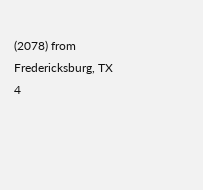(2078) from Fredericksburg, TX 4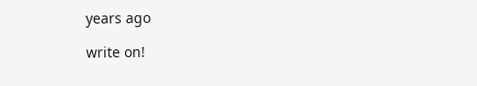years ago

write on!